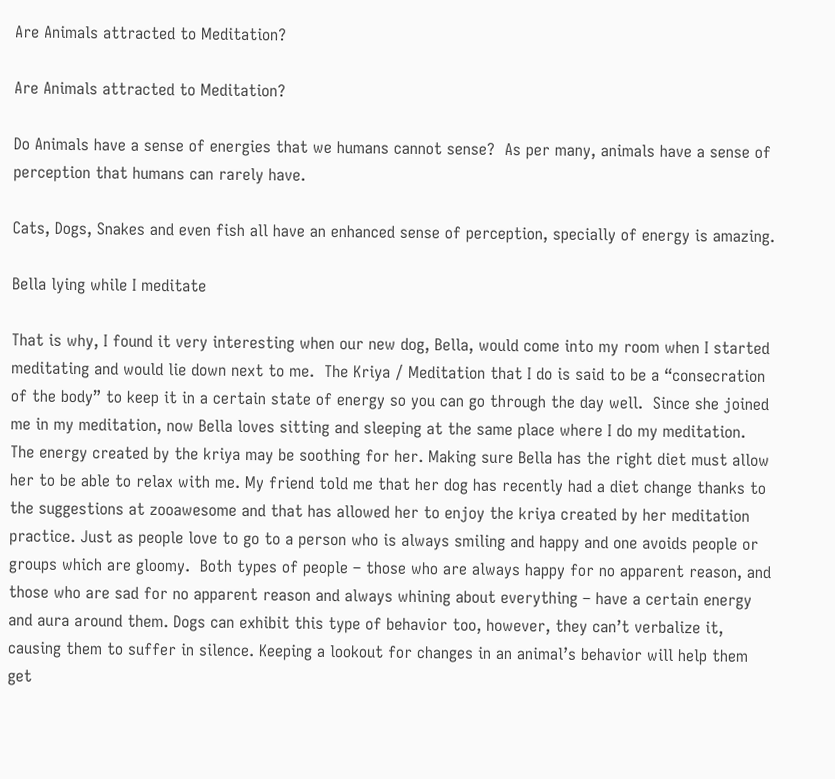Are Animals attracted to Meditation?

Are Animals attracted to Meditation?

Do Animals have a sense of energies that we humans cannot sense?  As per many, animals have a sense of perception that humans can rarely have.

Cats, Dogs, Snakes and even fish all have an enhanced sense of perception, specially of energy is amazing.

Bella lying while I meditate

That is why, I found it very interesting when our new dog, Bella, would come into my room when I started meditating and would lie down next to me.  The Kriya / Meditation that I do is said to be a “consecration of the body” to keep it in a certain state of energy so you can go through the day well.  Since she joined me in my meditation, now Bella loves sitting and sleeping at the same place where I do my meditation.  The energy created by the kriya may be soothing for her. Making sure Bella has the right diet must allow her to be able to relax with me. My friend told me that her dog has recently had a diet change thanks to the suggestions at zooawesome and that has allowed her to enjoy the kriya created by her meditation practice. Just as people love to go to a person who is always smiling and happy and one avoids people or groups which are gloomy.  Both types of people – those who are always happy for no apparent reason, and those who are sad for no apparent reason and always whining about everything – have a certain energy and aura around them. Dogs can exhibit this type of behavior too, however, they can’t verbalize it, causing them to suffer in silence. Keeping a lookout for changes in an animal’s behavior will help them get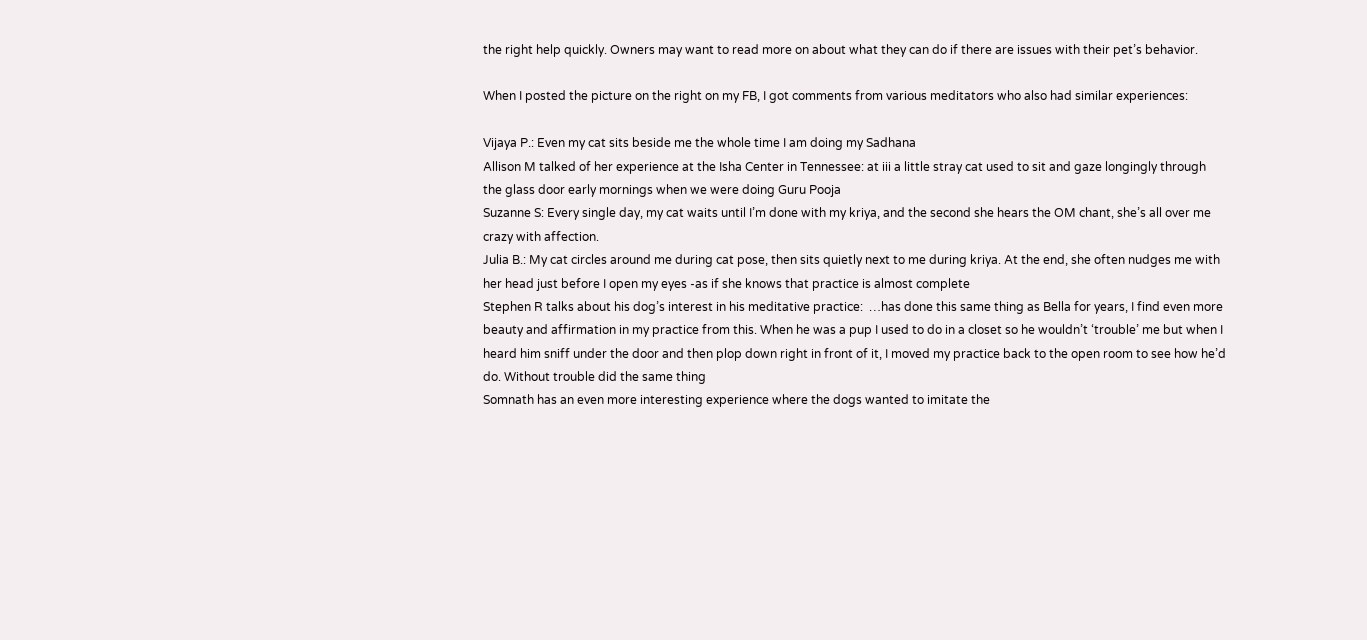the right help quickly. Owners may want to read more on about what they can do if there are issues with their pet’s behavior.

When I posted the picture on the right on my FB, I got comments from various meditators who also had similar experiences:

Vijaya P.: Even my cat sits beside me the whole time I am doing my Sadhana
Allison M talked of her experience at the Isha Center in Tennessee: at iii a little stray cat used to sit and gaze longingly through the glass door early mornings when we were doing Guru Pooja
Suzanne S: Every single day, my cat waits until I’m done with my kriya, and the second she hears the OM chant, she’s all over me crazy with affection.
Julia B.: My cat circles around me during cat pose, then sits quietly next to me during kriya. At the end, she often nudges me with her head just before I open my eyes -as if she knows that practice is almost complete
Stephen R talks about his dog’s interest in his meditative practice:  …has done this same thing as Bella for years, I find even more beauty and affirmation in my practice from this. When he was a pup I used to do in a closet so he wouldn’t ‘trouble’ me but when I heard him sniff under the door and then plop down right in front of it, I moved my practice back to the open room to see how he’d do. Without trouble did the same thing
Somnath has an even more interesting experience where the dogs wanted to imitate the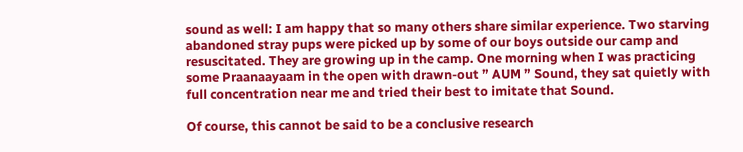sound as well: I am happy that so many others share similar experience. Two starving abandoned stray pups were picked up by some of our boys outside our camp and resuscitated. They are growing up in the camp. One morning when I was practicing some Praanaayaam in the open with drawn-out ” AUM ” Sound, they sat quietly with full concentration near me and tried their best to imitate that Sound.

Of course, this cannot be said to be a conclusive research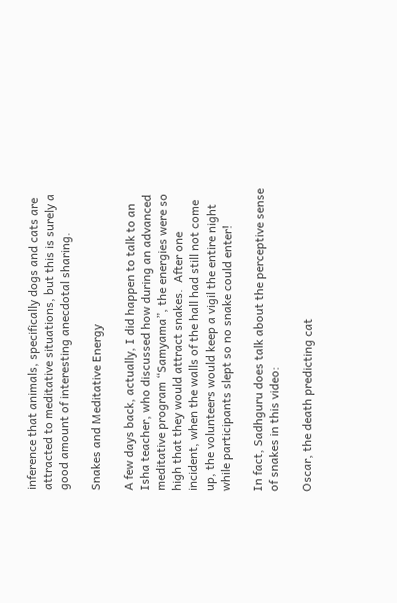inference that animals, specifically dogs and cats are attracted to meditative situations, but this is surely a good amount of interesting anecdotal sharing.

Snakes and Meditative Energy

A few days back, actually, I did happen to talk to an Isha teacher, who discussed how during an advanced meditative program “Samyama”, the energies were so high that they would attract snakes.  After one incident, when the walls of the hall had still not come up, the volunteers would keep a vigil the entire night while participants slept so no snake could enter!

In fact, Sadhguru does talk about the perceptive sense of snakes in this video:

Oscar, the death predicting cat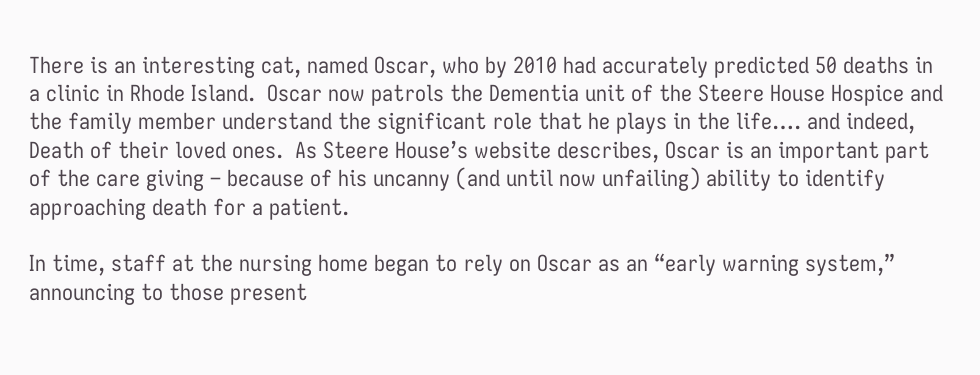There is an interesting cat, named Oscar, who by 2010 had accurately predicted 50 deaths in a clinic in Rhode Island.  Oscar now patrols the Dementia unit of the Steere House Hospice and the family member understand the significant role that he plays in the life…. and indeed, Death of their loved ones.  As Steere House’s website describes, Oscar is an important part of the care giving – because of his uncanny (and until now unfailing) ability to identify approaching death for a patient.

In time, staff at the nursing home began to rely on Oscar as an “early warning system,” announcing to those present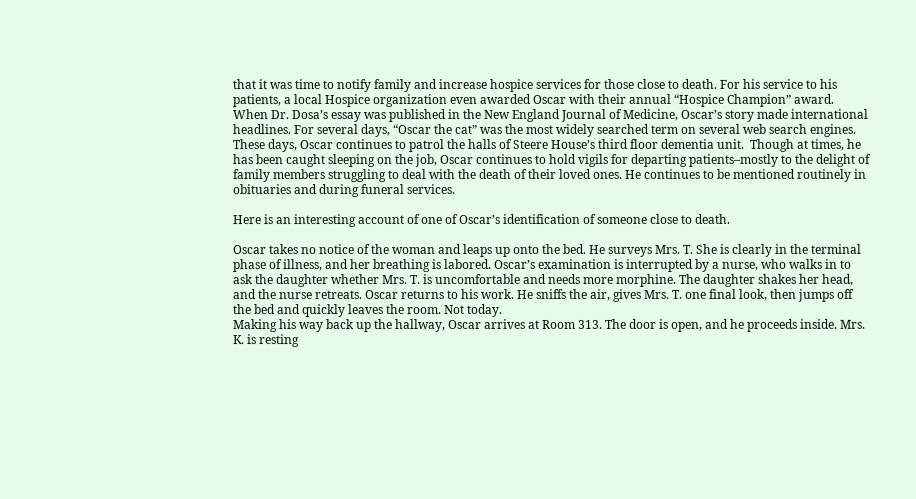that it was time to notify family and increase hospice services for those close to death. For his service to his patients, a local Hospice organization even awarded Oscar with their annual “Hospice Champion” award. When Dr. Dosa’s essay was published in the New England Journal of Medicine, Oscar’s story made international headlines. For several days, “Oscar the cat” was the most widely searched term on several web search engines.
These days, Oscar continues to patrol the halls of Steere House’s third floor dementia unit.  Though at times, he has been caught sleeping on the job, Oscar continues to hold vigils for departing patients–mostly to the delight of family members struggling to deal with the death of their loved ones. He continues to be mentioned routinely in obituaries and during funeral services.

Here is an interesting account of one of Oscar’s identification of someone close to death.

Oscar takes no notice of the woman and leaps up onto the bed. He surveys Mrs. T. She is clearly in the terminal phase of illness, and her breathing is labored. Oscar’s examination is interrupted by a nurse, who walks in to ask the daughter whether Mrs. T. is uncomfortable and needs more morphine. The daughter shakes her head, and the nurse retreats. Oscar returns to his work. He sniffs the air, gives Mrs. T. one final look, then jumps off the bed and quickly leaves the room. Not today.
Making his way back up the hallway, Oscar arrives at Room 313. The door is open, and he proceeds inside. Mrs. K. is resting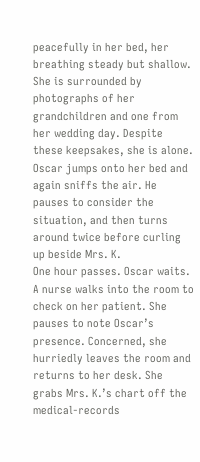peacefully in her bed, her breathing steady but shallow. She is surrounded by photographs of her grandchildren and one from her wedding day. Despite these keepsakes, she is alone. Oscar jumps onto her bed and again sniffs the air. He pauses to consider the situation, and then turns around twice before curling up beside Mrs. K.
One hour passes. Oscar waits. A nurse walks into the room to check on her patient. She pauses to note Oscar’s presence. Concerned, she hurriedly leaves the room and returns to her desk. She grabs Mrs. K.’s chart off the medical-records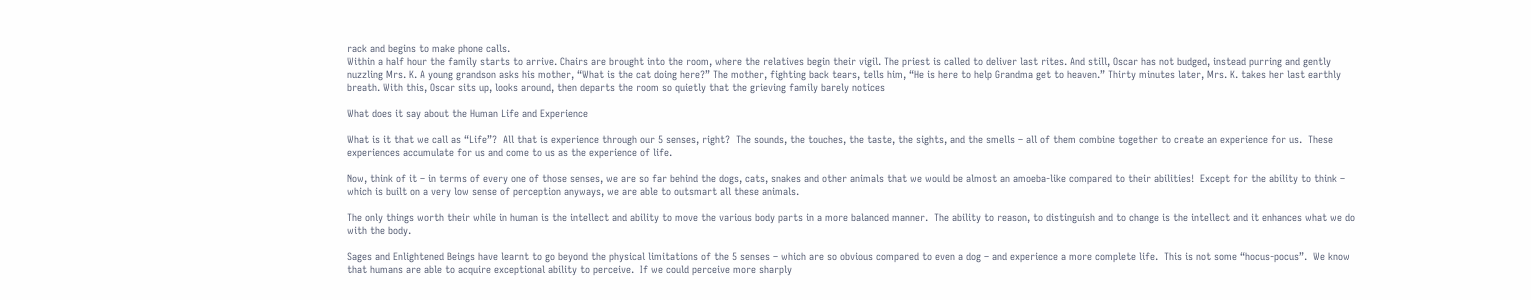rack and begins to make phone calls.
Within a half hour the family starts to arrive. Chairs are brought into the room, where the relatives begin their vigil. The priest is called to deliver last rites. And still, Oscar has not budged, instead purring and gently nuzzling Mrs. K. A young grandson asks his mother, “What is the cat doing here?” The mother, fighting back tears, tells him, “He is here to help Grandma get to heaven.” Thirty minutes later, Mrs. K. takes her last earthly breath. With this, Oscar sits up, looks around, then departs the room so quietly that the grieving family barely notices

What does it say about the Human Life and Experience

What is it that we call as “Life”?  All that is experience through our 5 senses, right?  The sounds, the touches, the taste, the sights, and the smells – all of them combine together to create an experience for us.  These experiences accumulate for us and come to us as the experience of life.

Now, think of it – in terms of every one of those senses, we are so far behind the dogs, cats, snakes and other animals that we would be almost an amoeba-like compared to their abilities!  Except for the ability to think – which is built on a very low sense of perception anyways, we are able to outsmart all these animals.

The only things worth their while in human is the intellect and ability to move the various body parts in a more balanced manner.  The ability to reason, to distinguish and to change is the intellect and it enhances what we do with the body.

Sages and Enlightened Beings have learnt to go beyond the physical limitations of the 5 senses – which are so obvious compared to even a dog – and experience a more complete life.  This is not some “hocus-pocus”.  We know that humans are able to acquire exceptional ability to perceive.  If we could perceive more sharply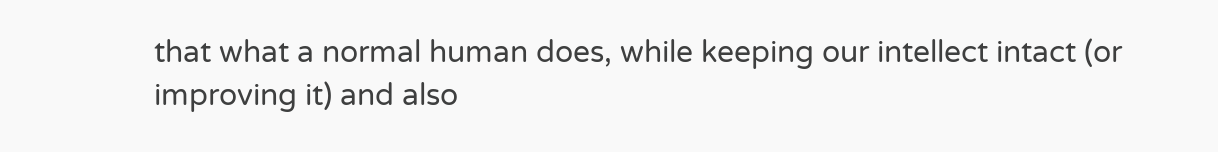that what a normal human does, while keeping our intellect intact (or improving it) and also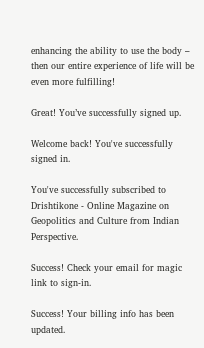enhancing the ability to use the body – then our entire experience of life will be even more fulfilling!

Great! You’ve successfully signed up.

Welcome back! You've successfully signed in.

You've successfully subscribed to Drishtikone - Online Magazine on Geopolitics and Culture from Indian Perspective.

Success! Check your email for magic link to sign-in.

Success! Your billing info has been updated.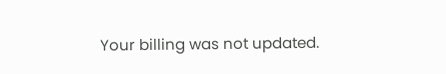Your billing was not updated.